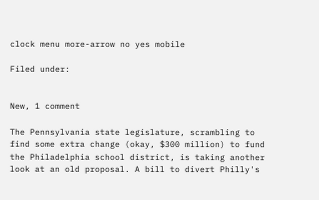clock menu more-arrow no yes mobile

Filed under:


New, 1 comment

The Pennsylvania state legislature, scrambling to find some extra change (okay, $300 million) to fund the Philadelphia school district, is taking another look at an old proposal. A bill to divert Philly's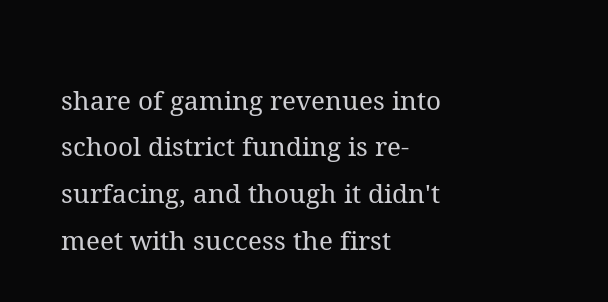share of gaming revenues into school district funding is re-surfacing, and though it didn't meet with success the first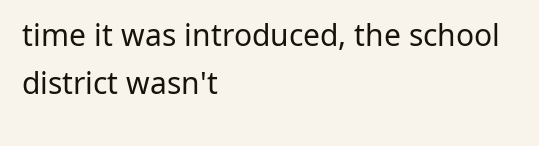time it was introduced, the school district wasn't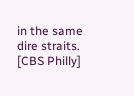in the same dire straits. [CBS Philly]